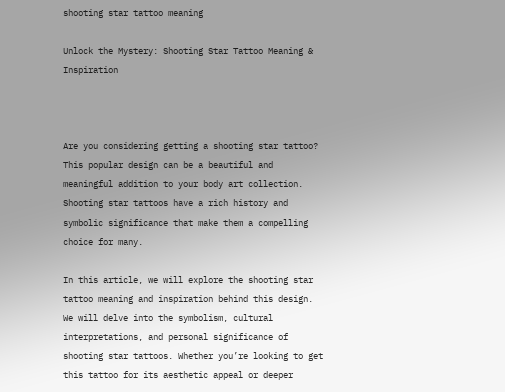shooting star tattoo meaning

Unlock the Mystery: Shooting Star Tattoo Meaning & Inspiration



Are you considering getting a shooting star tattoo? This popular design can be a beautiful and meaningful addition to your body art collection. Shooting star tattoos have a rich history and symbolic significance that make them a compelling choice for many.

In this article, we will explore the shooting star tattoo meaning and inspiration behind this design. We will delve into the symbolism, cultural interpretations, and personal significance of shooting star tattoos. Whether you’re looking to get this tattoo for its aesthetic appeal or deeper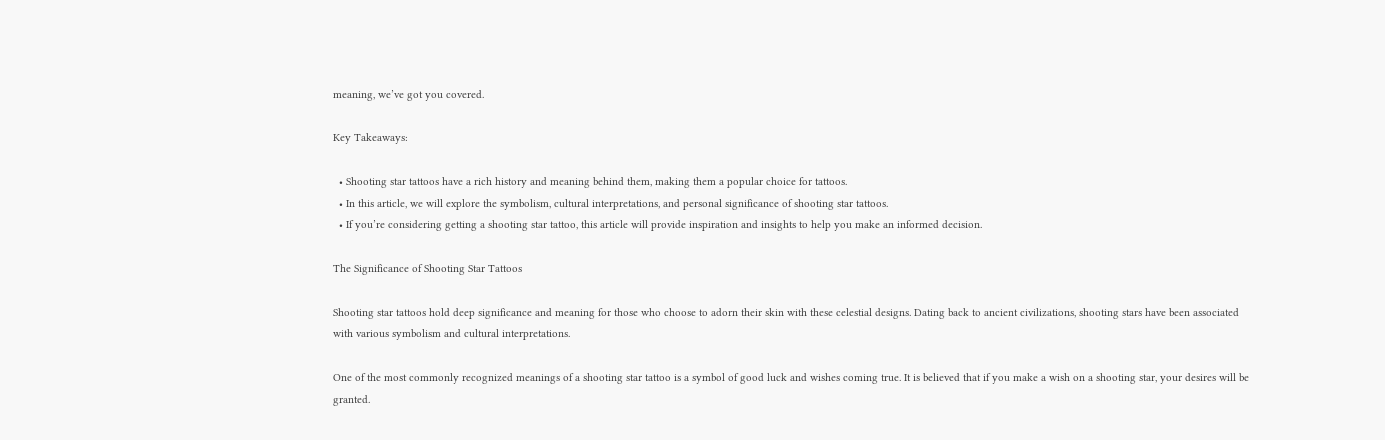meaning, we’ve got you covered.

Key Takeaways:

  • Shooting star tattoos have a rich history and meaning behind them, making them a popular choice for tattoos.
  • In this article, we will explore the symbolism, cultural interpretations, and personal significance of shooting star tattoos.
  • If you’re considering getting a shooting star tattoo, this article will provide inspiration and insights to help you make an informed decision.

The Significance of Shooting Star Tattoos

Shooting star tattoos hold deep significance and meaning for those who choose to adorn their skin with these celestial designs. Dating back to ancient civilizations, shooting stars have been associated with various symbolism and cultural interpretations.

One of the most commonly recognized meanings of a shooting star tattoo is a symbol of good luck and wishes coming true. It is believed that if you make a wish on a shooting star, your desires will be granted.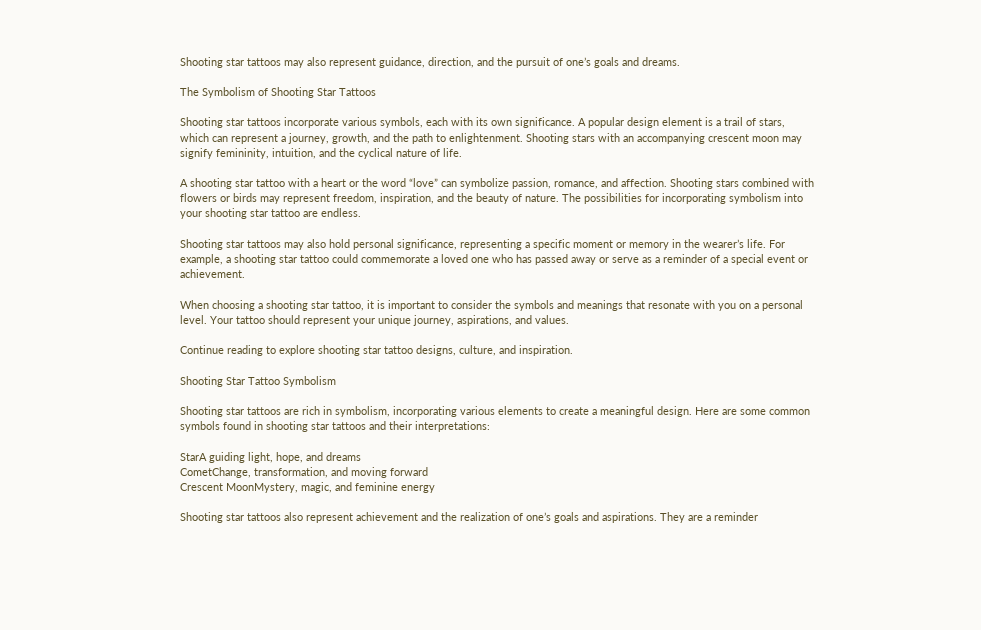Shooting star tattoos may also represent guidance, direction, and the pursuit of one’s goals and dreams.

The Symbolism of Shooting Star Tattoos

Shooting star tattoos incorporate various symbols, each with its own significance. A popular design element is a trail of stars, which can represent a journey, growth, and the path to enlightenment. Shooting stars with an accompanying crescent moon may signify femininity, intuition, and the cyclical nature of life.

A shooting star tattoo with a heart or the word “love” can symbolize passion, romance, and affection. Shooting stars combined with flowers or birds may represent freedom, inspiration, and the beauty of nature. The possibilities for incorporating symbolism into your shooting star tattoo are endless.

Shooting star tattoos may also hold personal significance, representing a specific moment or memory in the wearer’s life. For example, a shooting star tattoo could commemorate a loved one who has passed away or serve as a reminder of a special event or achievement.

When choosing a shooting star tattoo, it is important to consider the symbols and meanings that resonate with you on a personal level. Your tattoo should represent your unique journey, aspirations, and values.

Continue reading to explore shooting star tattoo designs, culture, and inspiration.

Shooting Star Tattoo Symbolism

Shooting star tattoos are rich in symbolism, incorporating various elements to create a meaningful design. Here are some common symbols found in shooting star tattoos and their interpretations:

StarA guiding light, hope, and dreams
CometChange, transformation, and moving forward
Crescent MoonMystery, magic, and feminine energy

Shooting star tattoos also represent achievement and the realization of one’s goals and aspirations. They are a reminder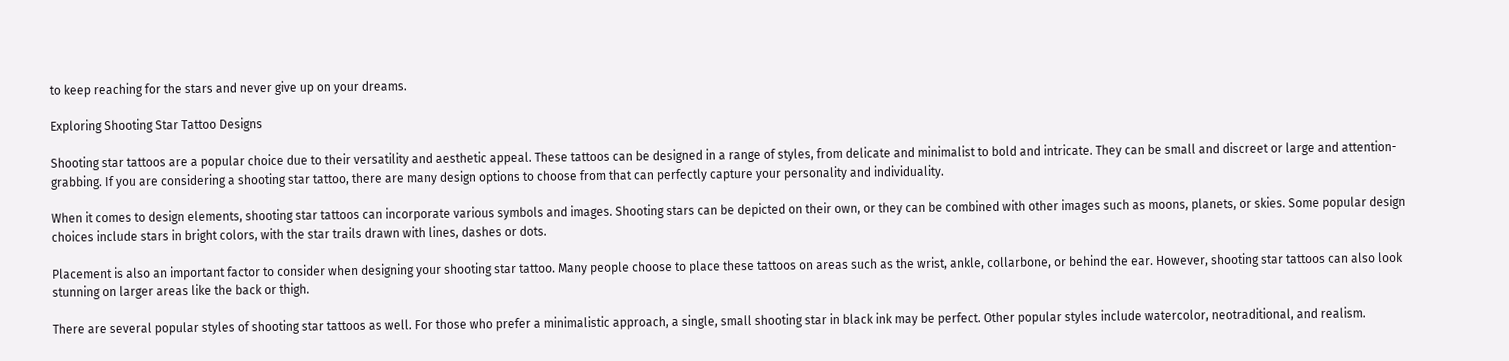to keep reaching for the stars and never give up on your dreams.

Exploring Shooting Star Tattoo Designs

Shooting star tattoos are a popular choice due to their versatility and aesthetic appeal. These tattoos can be designed in a range of styles, from delicate and minimalist to bold and intricate. They can be small and discreet or large and attention-grabbing. If you are considering a shooting star tattoo, there are many design options to choose from that can perfectly capture your personality and individuality.

When it comes to design elements, shooting star tattoos can incorporate various symbols and images. Shooting stars can be depicted on their own, or they can be combined with other images such as moons, planets, or skies. Some popular design choices include stars in bright colors, with the star trails drawn with lines, dashes or dots.

Placement is also an important factor to consider when designing your shooting star tattoo. Many people choose to place these tattoos on areas such as the wrist, ankle, collarbone, or behind the ear. However, shooting star tattoos can also look stunning on larger areas like the back or thigh.

There are several popular styles of shooting star tattoos as well. For those who prefer a minimalistic approach, a single, small shooting star in black ink may be perfect. Other popular styles include watercolor, neotraditional, and realism.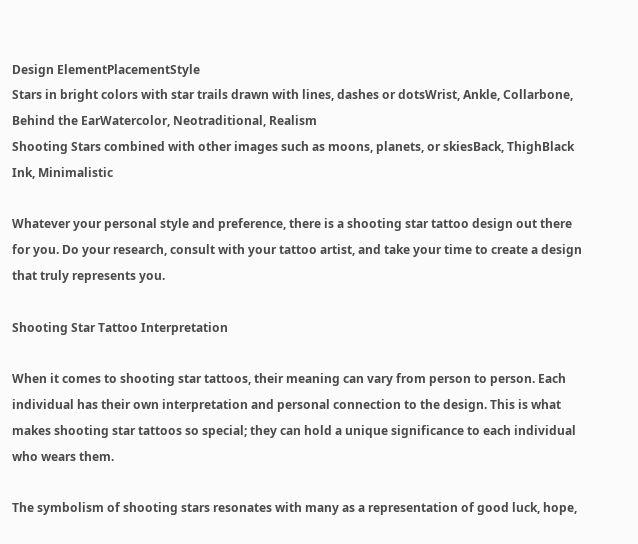Design ElementPlacementStyle
Stars in bright colors with star trails drawn with lines, dashes or dotsWrist, Ankle, Collarbone, Behind the EarWatercolor, Neotraditional, Realism
Shooting Stars combined with other images such as moons, planets, or skiesBack, ThighBlack Ink, Minimalistic

Whatever your personal style and preference, there is a shooting star tattoo design out there for you. Do your research, consult with your tattoo artist, and take your time to create a design that truly represents you.

Shooting Star Tattoo Interpretation

When it comes to shooting star tattoos, their meaning can vary from person to person. Each individual has their own interpretation and personal connection to the design. This is what makes shooting star tattoos so special; they can hold a unique significance to each individual who wears them.

The symbolism of shooting stars resonates with many as a representation of good luck, hope,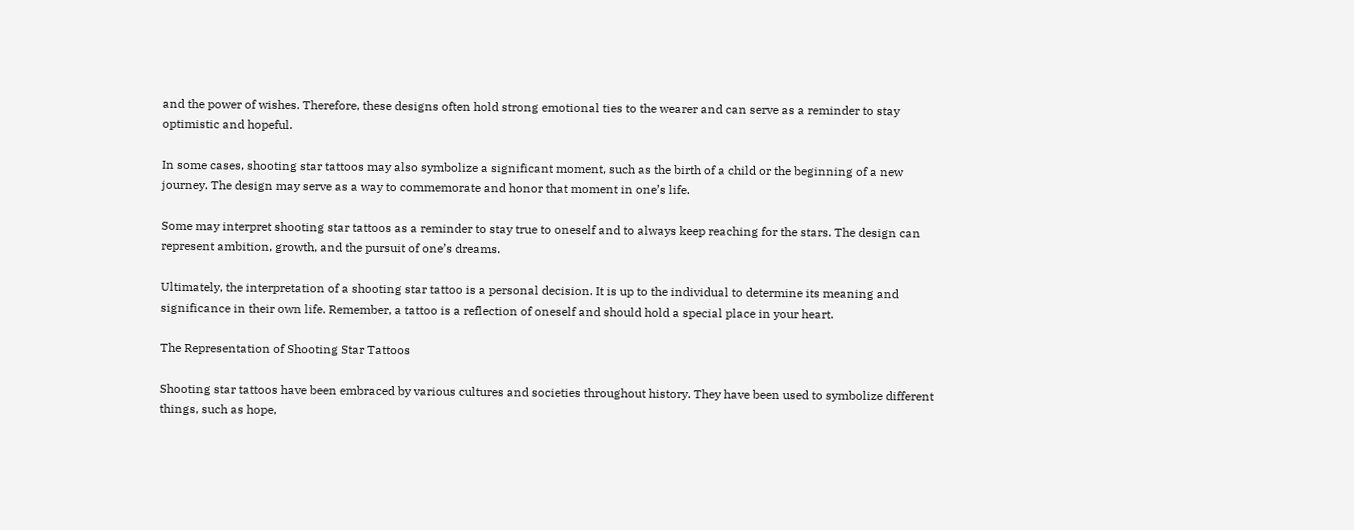and the power of wishes. Therefore, these designs often hold strong emotional ties to the wearer and can serve as a reminder to stay optimistic and hopeful.

In some cases, shooting star tattoos may also symbolize a significant moment, such as the birth of a child or the beginning of a new journey. The design may serve as a way to commemorate and honor that moment in one’s life.

Some may interpret shooting star tattoos as a reminder to stay true to oneself and to always keep reaching for the stars. The design can represent ambition, growth, and the pursuit of one’s dreams.

Ultimately, the interpretation of a shooting star tattoo is a personal decision. It is up to the individual to determine its meaning and significance in their own life. Remember, a tattoo is a reflection of oneself and should hold a special place in your heart.

The Representation of Shooting Star Tattoos

Shooting star tattoos have been embraced by various cultures and societies throughout history. They have been used to symbolize different things, such as hope,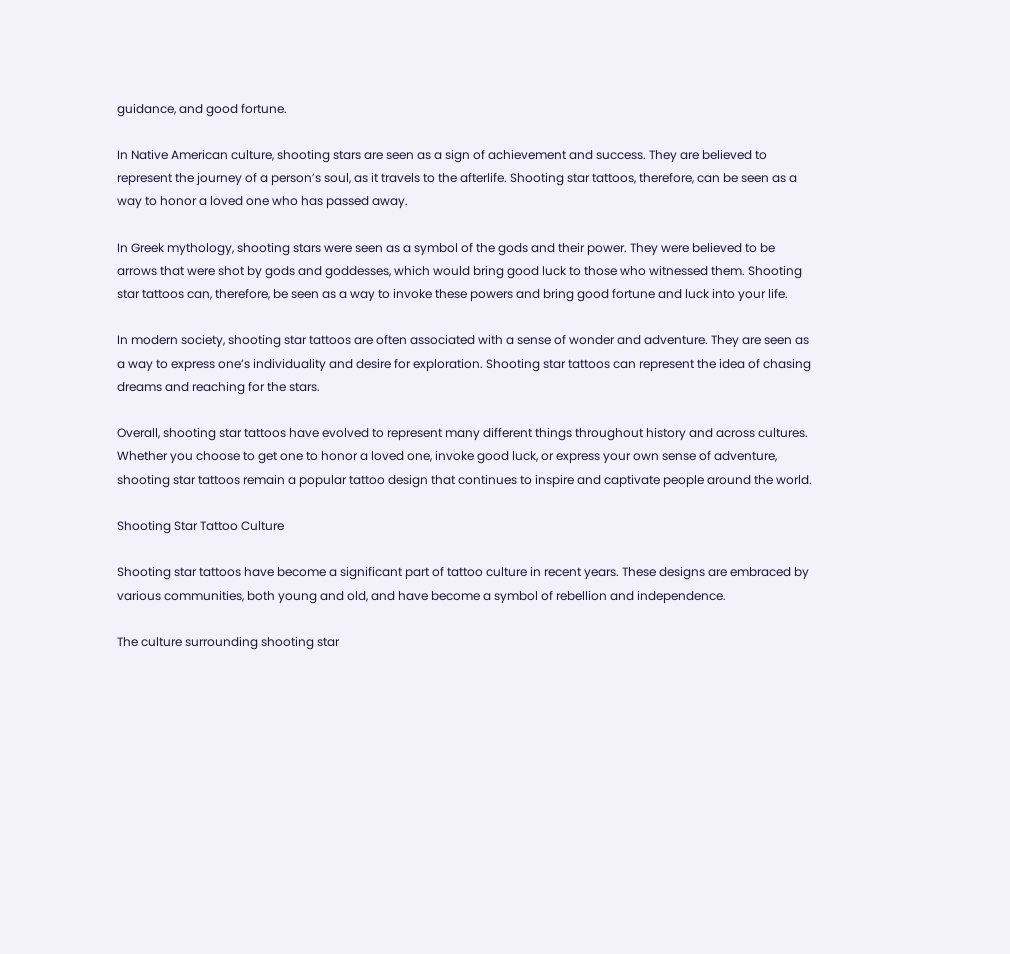guidance, and good fortune.

In Native American culture, shooting stars are seen as a sign of achievement and success. They are believed to represent the journey of a person’s soul, as it travels to the afterlife. Shooting star tattoos, therefore, can be seen as a way to honor a loved one who has passed away.

In Greek mythology, shooting stars were seen as a symbol of the gods and their power. They were believed to be arrows that were shot by gods and goddesses, which would bring good luck to those who witnessed them. Shooting star tattoos can, therefore, be seen as a way to invoke these powers and bring good fortune and luck into your life.

In modern society, shooting star tattoos are often associated with a sense of wonder and adventure. They are seen as a way to express one’s individuality and desire for exploration. Shooting star tattoos can represent the idea of chasing dreams and reaching for the stars.

Overall, shooting star tattoos have evolved to represent many different things throughout history and across cultures. Whether you choose to get one to honor a loved one, invoke good luck, or express your own sense of adventure, shooting star tattoos remain a popular tattoo design that continues to inspire and captivate people around the world.

Shooting Star Tattoo Culture

Shooting star tattoos have become a significant part of tattoo culture in recent years. These designs are embraced by various communities, both young and old, and have become a symbol of rebellion and independence.

The culture surrounding shooting star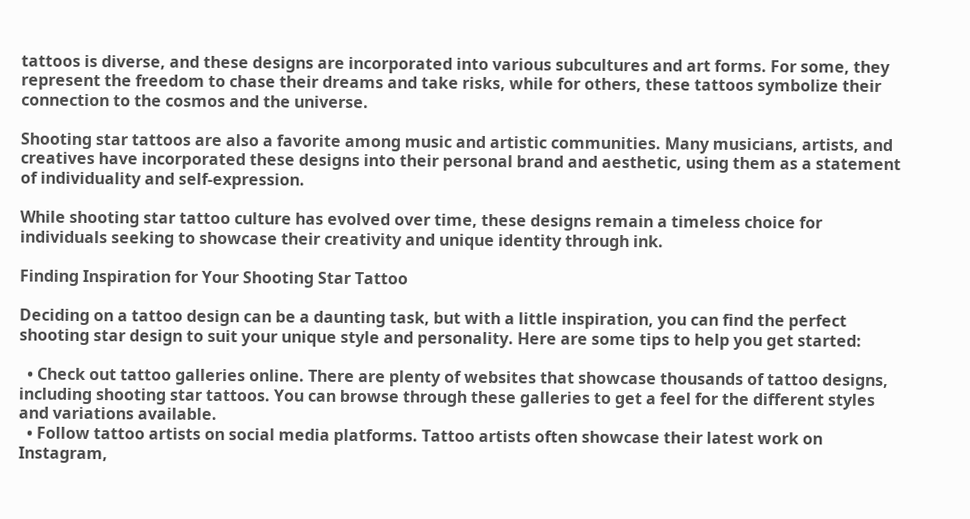tattoos is diverse, and these designs are incorporated into various subcultures and art forms. For some, they represent the freedom to chase their dreams and take risks, while for others, these tattoos symbolize their connection to the cosmos and the universe.

Shooting star tattoos are also a favorite among music and artistic communities. Many musicians, artists, and creatives have incorporated these designs into their personal brand and aesthetic, using them as a statement of individuality and self-expression.

While shooting star tattoo culture has evolved over time, these designs remain a timeless choice for individuals seeking to showcase their creativity and unique identity through ink.

Finding Inspiration for Your Shooting Star Tattoo

Deciding on a tattoo design can be a daunting task, but with a little inspiration, you can find the perfect shooting star design to suit your unique style and personality. Here are some tips to help you get started:

  • Check out tattoo galleries online. There are plenty of websites that showcase thousands of tattoo designs, including shooting star tattoos. You can browse through these galleries to get a feel for the different styles and variations available.
  • Follow tattoo artists on social media platforms. Tattoo artists often showcase their latest work on Instagram,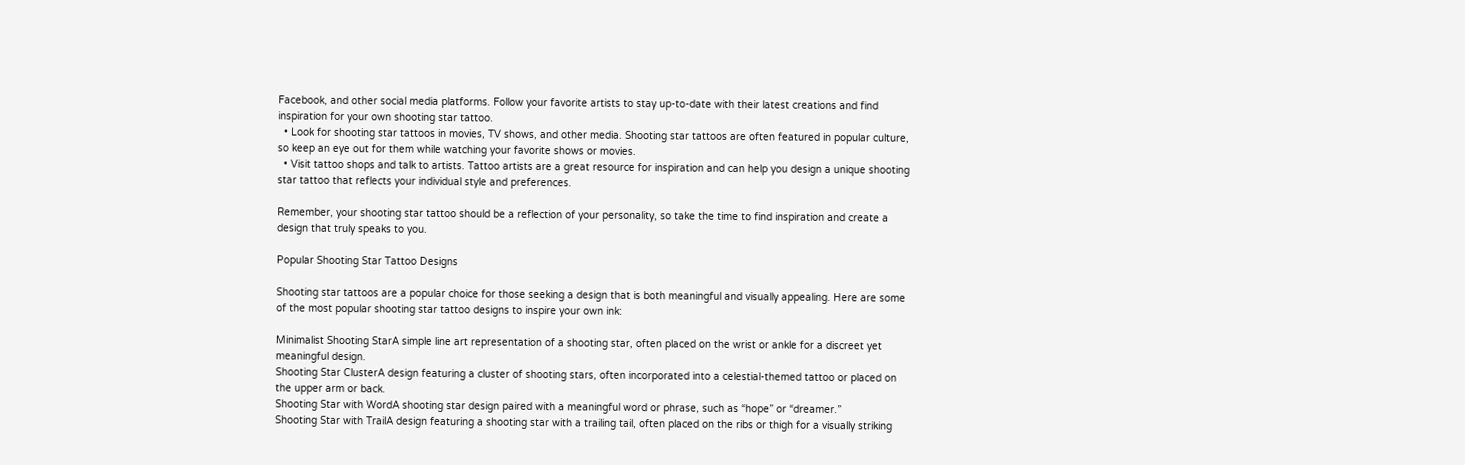Facebook, and other social media platforms. Follow your favorite artists to stay up-to-date with their latest creations and find inspiration for your own shooting star tattoo.
  • Look for shooting star tattoos in movies, TV shows, and other media. Shooting star tattoos are often featured in popular culture, so keep an eye out for them while watching your favorite shows or movies.
  • Visit tattoo shops and talk to artists. Tattoo artists are a great resource for inspiration and can help you design a unique shooting star tattoo that reflects your individual style and preferences.

Remember, your shooting star tattoo should be a reflection of your personality, so take the time to find inspiration and create a design that truly speaks to you.

Popular Shooting Star Tattoo Designs

Shooting star tattoos are a popular choice for those seeking a design that is both meaningful and visually appealing. Here are some of the most popular shooting star tattoo designs to inspire your own ink:

Minimalist Shooting StarA simple line art representation of a shooting star, often placed on the wrist or ankle for a discreet yet meaningful design.
Shooting Star ClusterA design featuring a cluster of shooting stars, often incorporated into a celestial-themed tattoo or placed on the upper arm or back.
Shooting Star with WordA shooting star design paired with a meaningful word or phrase, such as “hope” or “dreamer.”
Shooting Star with TrailA design featuring a shooting star with a trailing tail, often placed on the ribs or thigh for a visually striking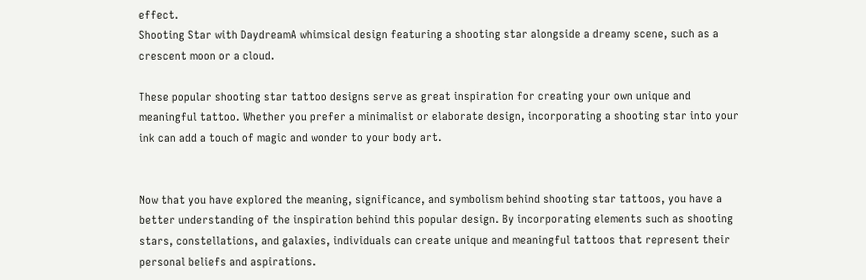effect.
Shooting Star with DaydreamA whimsical design featuring a shooting star alongside a dreamy scene, such as a crescent moon or a cloud.

These popular shooting star tattoo designs serve as great inspiration for creating your own unique and meaningful tattoo. Whether you prefer a minimalist or elaborate design, incorporating a shooting star into your ink can add a touch of magic and wonder to your body art.


Now that you have explored the meaning, significance, and symbolism behind shooting star tattoos, you have a better understanding of the inspiration behind this popular design. By incorporating elements such as shooting stars, constellations, and galaxies, individuals can create unique and meaningful tattoos that represent their personal beliefs and aspirations.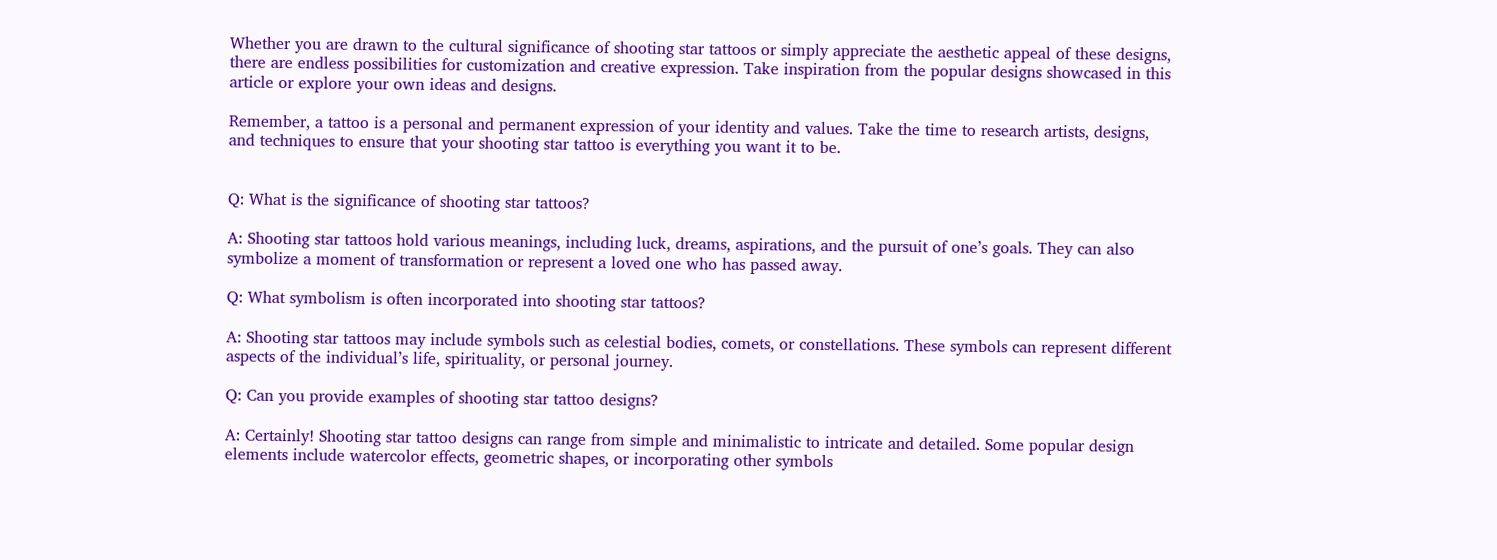Whether you are drawn to the cultural significance of shooting star tattoos or simply appreciate the aesthetic appeal of these designs, there are endless possibilities for customization and creative expression. Take inspiration from the popular designs showcased in this article or explore your own ideas and designs.

Remember, a tattoo is a personal and permanent expression of your identity and values. Take the time to research artists, designs, and techniques to ensure that your shooting star tattoo is everything you want it to be.


Q: What is the significance of shooting star tattoos?

A: Shooting star tattoos hold various meanings, including luck, dreams, aspirations, and the pursuit of one’s goals. They can also symbolize a moment of transformation or represent a loved one who has passed away.

Q: What symbolism is often incorporated into shooting star tattoos?

A: Shooting star tattoos may include symbols such as celestial bodies, comets, or constellations. These symbols can represent different aspects of the individual’s life, spirituality, or personal journey.

Q: Can you provide examples of shooting star tattoo designs?

A: Certainly! Shooting star tattoo designs can range from simple and minimalistic to intricate and detailed. Some popular design elements include watercolor effects, geometric shapes, or incorporating other symbols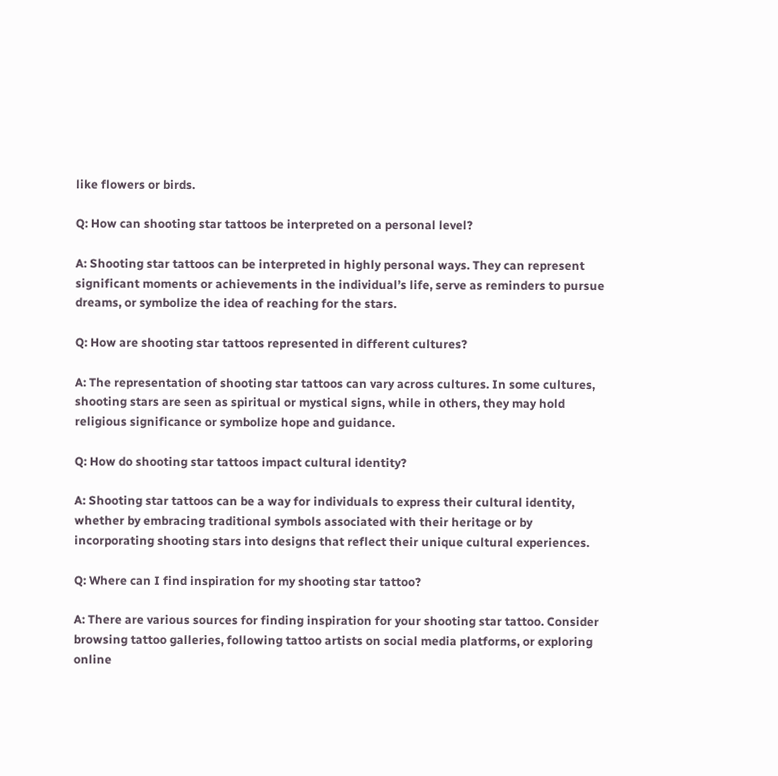like flowers or birds.

Q: How can shooting star tattoos be interpreted on a personal level?

A: Shooting star tattoos can be interpreted in highly personal ways. They can represent significant moments or achievements in the individual’s life, serve as reminders to pursue dreams, or symbolize the idea of reaching for the stars.

Q: How are shooting star tattoos represented in different cultures?

A: The representation of shooting star tattoos can vary across cultures. In some cultures, shooting stars are seen as spiritual or mystical signs, while in others, they may hold religious significance or symbolize hope and guidance.

Q: How do shooting star tattoos impact cultural identity?

A: Shooting star tattoos can be a way for individuals to express their cultural identity, whether by embracing traditional symbols associated with their heritage or by incorporating shooting stars into designs that reflect their unique cultural experiences.

Q: Where can I find inspiration for my shooting star tattoo?

A: There are various sources for finding inspiration for your shooting star tattoo. Consider browsing tattoo galleries, following tattoo artists on social media platforms, or exploring online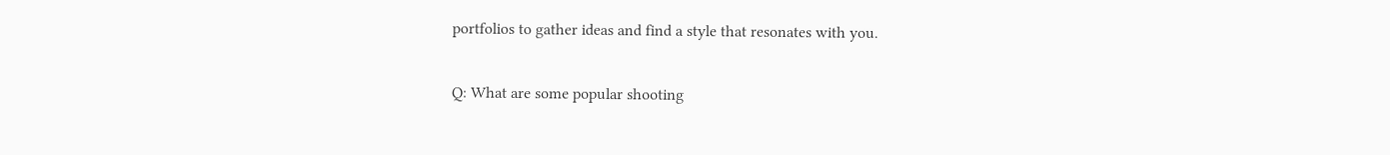portfolios to gather ideas and find a style that resonates with you.

Q: What are some popular shooting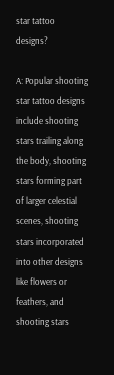star tattoo designs?

A: Popular shooting star tattoo designs include shooting stars trailing along the body, shooting stars forming part of larger celestial scenes, shooting stars incorporated into other designs like flowers or feathers, and shooting stars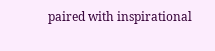paired with inspirational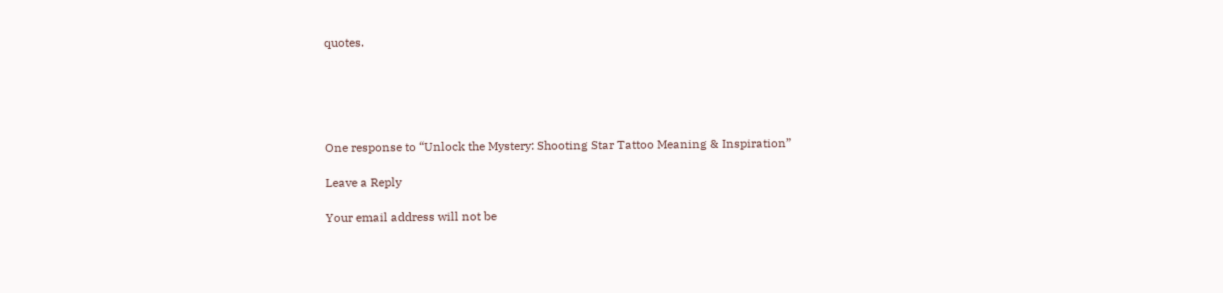quotes.





One response to “Unlock the Mystery: Shooting Star Tattoo Meaning & Inspiration”

Leave a Reply

Your email address will not be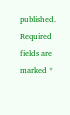published. Required fields are marked *